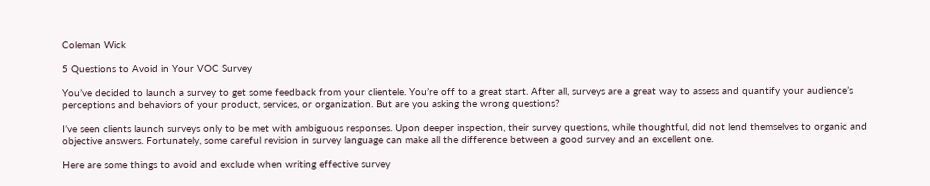Coleman Wick

5 Questions to Avoid in Your VOC Survey

You’ve decided to launch a survey to get some feedback from your clientele. You’re off to a great start. After all, surveys are a great way to assess and quantify your audience’s perceptions and behaviors of your product, services, or organization. But are you asking the wrong questions?

I’ve seen clients launch surveys only to be met with ambiguous responses. Upon deeper inspection, their survey questions, while thoughtful, did not lend themselves to organic and objective answers. Fortunately, some careful revision in survey language can make all the difference between a good survey and an excellent one.

Here are some things to avoid and exclude when writing effective survey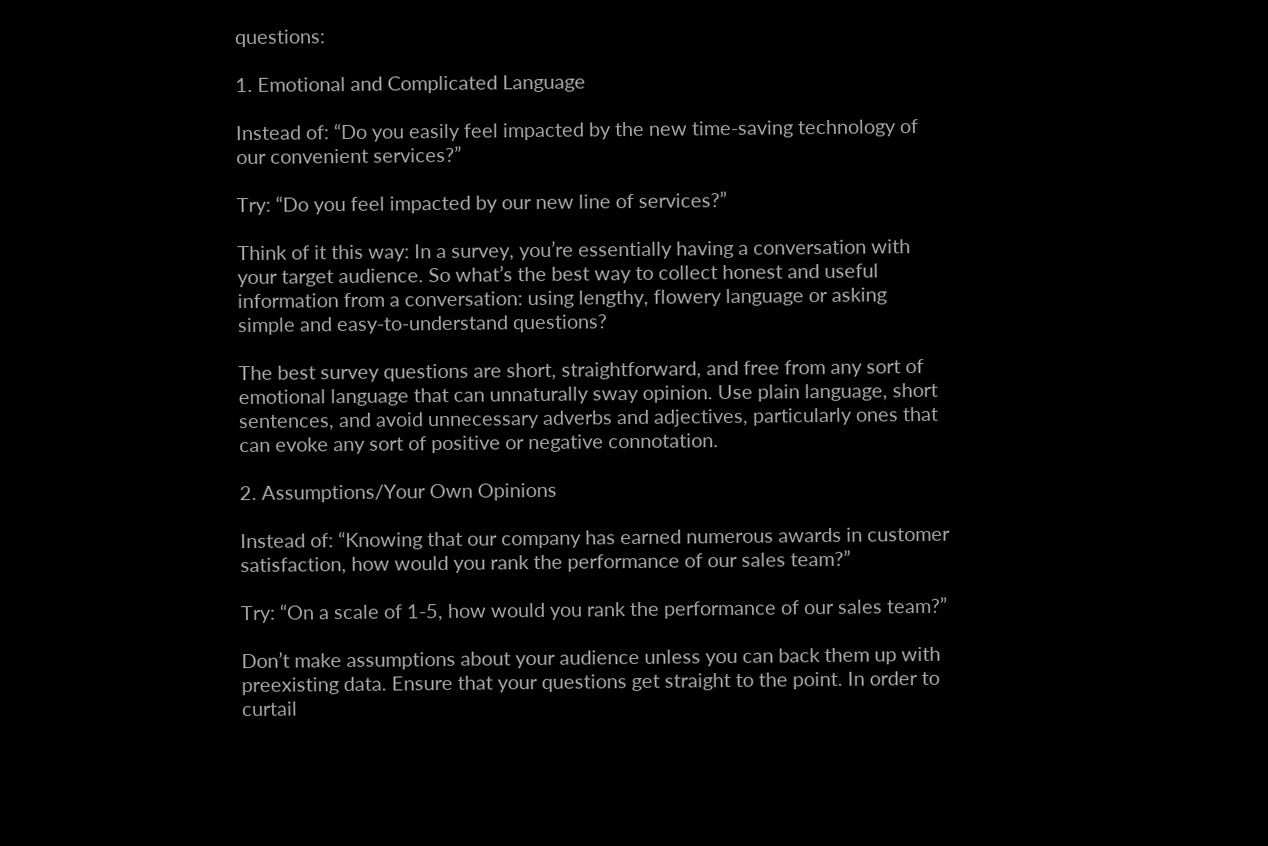questions:

1. Emotional and Complicated Language

Instead of: “Do you easily feel impacted by the new time-saving technology of our convenient services?”

Try: “Do you feel impacted by our new line of services?”

Think of it this way: In a survey, you’re essentially having a conversation with your target audience. So what’s the best way to collect honest and useful information from a conversation: using lengthy, flowery language or asking simple and easy-to-understand questions?

The best survey questions are short, straightforward, and free from any sort of emotional language that can unnaturally sway opinion. Use plain language, short sentences, and avoid unnecessary adverbs and adjectives, particularly ones that can evoke any sort of positive or negative connotation.

2. Assumptions/Your Own Opinions

Instead of: “Knowing that our company has earned numerous awards in customer satisfaction, how would you rank the performance of our sales team?”

Try: “On a scale of 1-5, how would you rank the performance of our sales team?”

Don’t make assumptions about your audience unless you can back them up with preexisting data. Ensure that your questions get straight to the point. In order to curtail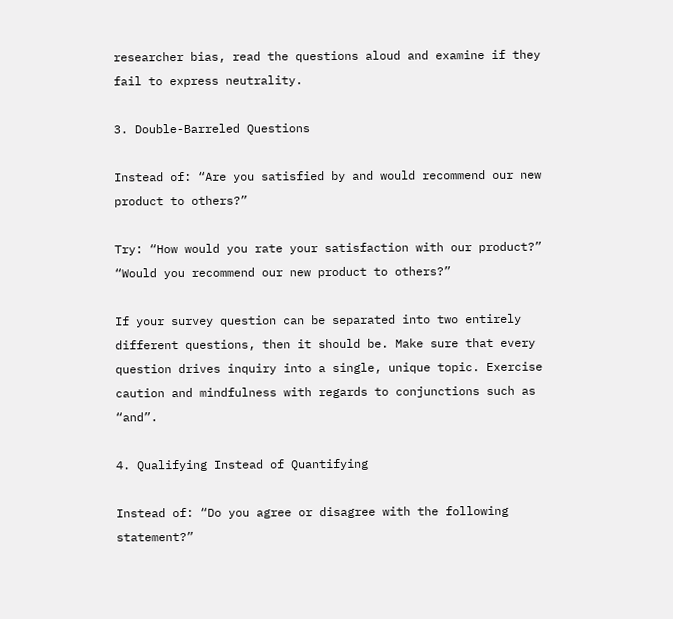researcher bias, read the questions aloud and examine if they fail to express neutrality.

3. Double-Barreled Questions

Instead of: “Are you satisfied by and would recommend our new product to others?”

Try: “How would you rate your satisfaction with our product?” “Would you recommend our new product to others?”

If your survey question can be separated into two entirely different questions, then it should be. Make sure that every question drives inquiry into a single, unique topic. Exercise caution and mindfulness with regards to conjunctions such as “and”.

4. Qualifying Instead of Quantifying

Instead of: “Do you agree or disagree with the following statement?”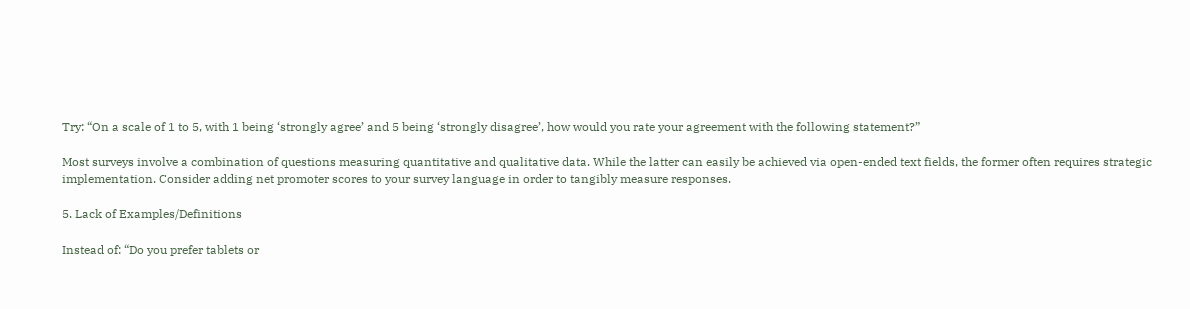Try: “On a scale of 1 to 5, with 1 being ‘strongly agree’ and 5 being ‘strongly disagree’, how would you rate your agreement with the following statement?”

Most surveys involve a combination of questions measuring quantitative and qualitative data. While the latter can easily be achieved via open-ended text fields, the former often requires strategic implementation. Consider adding net promoter scores to your survey language in order to tangibly measure responses.

5. Lack of Examples/Definitions

Instead of: “Do you prefer tablets or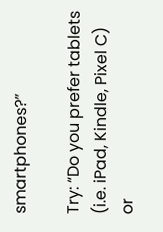smartphones?”

Try: “Do you prefer tablets (i.e. iPad, Kindle, Pixel C) or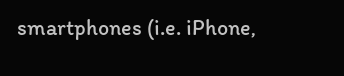smartphones (i.e. iPhone,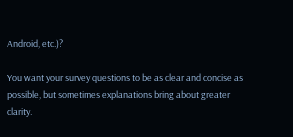Android, etc.)?

You want your survey questions to be as clear and concise as possible, but sometimes explanations bring about greater clarity.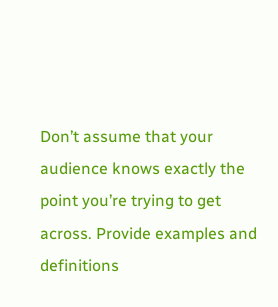Don’t assume that your audience knows exactly the point you’re trying to get across. Provide examples and definitions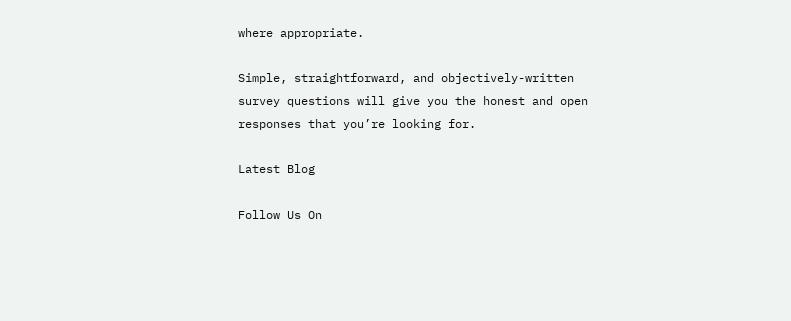where appropriate.

Simple, straightforward, and objectively-written survey questions will give you the honest and open responses that you’re looking for.

Latest Blog

Follow Us On